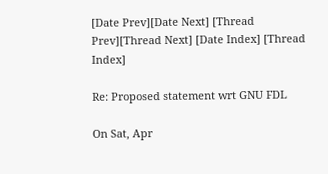[Date Prev][Date Next] [Thread Prev][Thread Next] [Date Index] [Thread Index]

Re: Proposed statement wrt GNU FDL

On Sat, Apr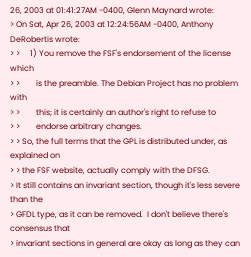26, 2003 at 01:41:27AM -0400, Glenn Maynard wrote:
> On Sat, Apr 26, 2003 at 12:24:56AM -0400, Anthony DeRobertis wrote:
> >     1) You remove the FSF's endorsement of the license which
> >        is the preamble. The Debian Project has no problem with
> >        this; it is certainly an author's right to refuse to
> >        endorse arbitrary changes.
> > So, the full terms that the GPL is distributed under, as explained on
> > the FSF website, actually comply with the DFSG.
> It still contains an invariant section, though it's less severe than the
> GFDL type, as it can be removed.  I don't believe there's consensus that
> invariant sections in general are okay as long as they can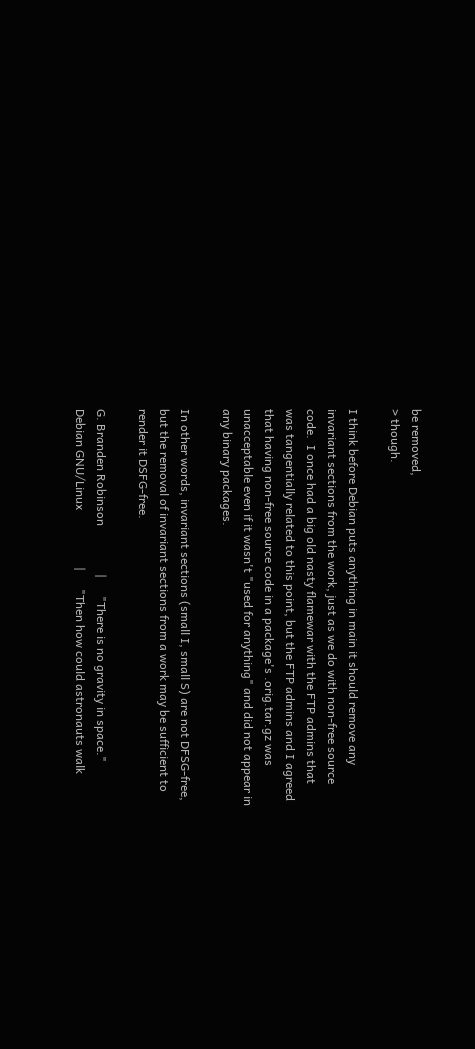be removed,
> though.

I think before Debian puts anything in main it should remove any
invariant sections from the work, just as we do with non-free source
code.  I once had a big old nasty flamewar with the FTP admins that
was tangentially related to this point, but the FTP admins and I agreed
that having non-free source code in a package's .orig.tar.gz was
unacceptable even if it wasn't "used for anything" and did not appear in
any binary packages.

In other words, invariant sections (small I, small S) are not DFSG-free,
but the removal of invariant sections from a work may be sufficient to
render it DSFG-free.

G. Branden Robinson                |      "There is no gravity in space."
Debian GNU/Linux                   |      "Then how could astronauts walk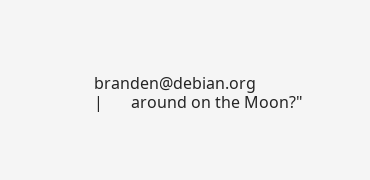branden@debian.org                 |       around on the Moon?"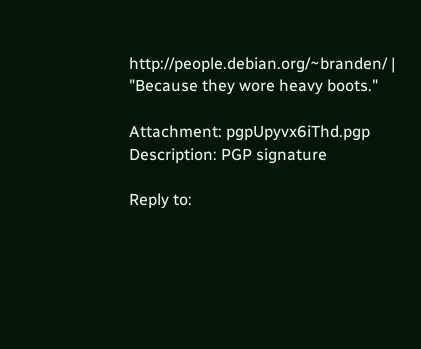http://people.debian.org/~branden/ |      "Because they wore heavy boots."

Attachment: pgpUpyvx6iThd.pgp
Description: PGP signature

Reply to: